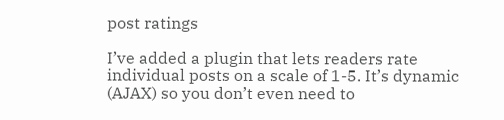post ratings

I’ve added a plugin that lets readers rate individual posts on a scale of 1-5. It’s dynamic (AJAX) so you don’t even need to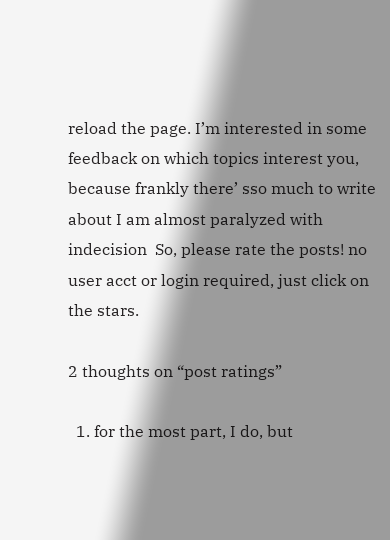reload the page. I’m interested in some feedback on which topics interest you, because frankly there’ sso much to write about I am almost paralyzed with indecision  So, please rate the posts! no user acct or login required, just click on the stars.

2 thoughts on “post ratings”

  1. for the most part, I do, but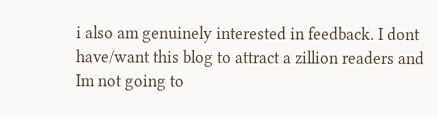i also am genuinely interested in feedback. I dont have/want this blog to attract a zillion readers and Im not going to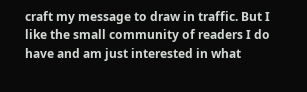craft my message to draw in traffic. But I like the small community of readers I do have and am just interested in what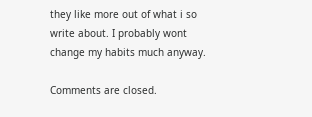they like more out of what i so write about. I probably wont change my habits much anyway.

Comments are closed.